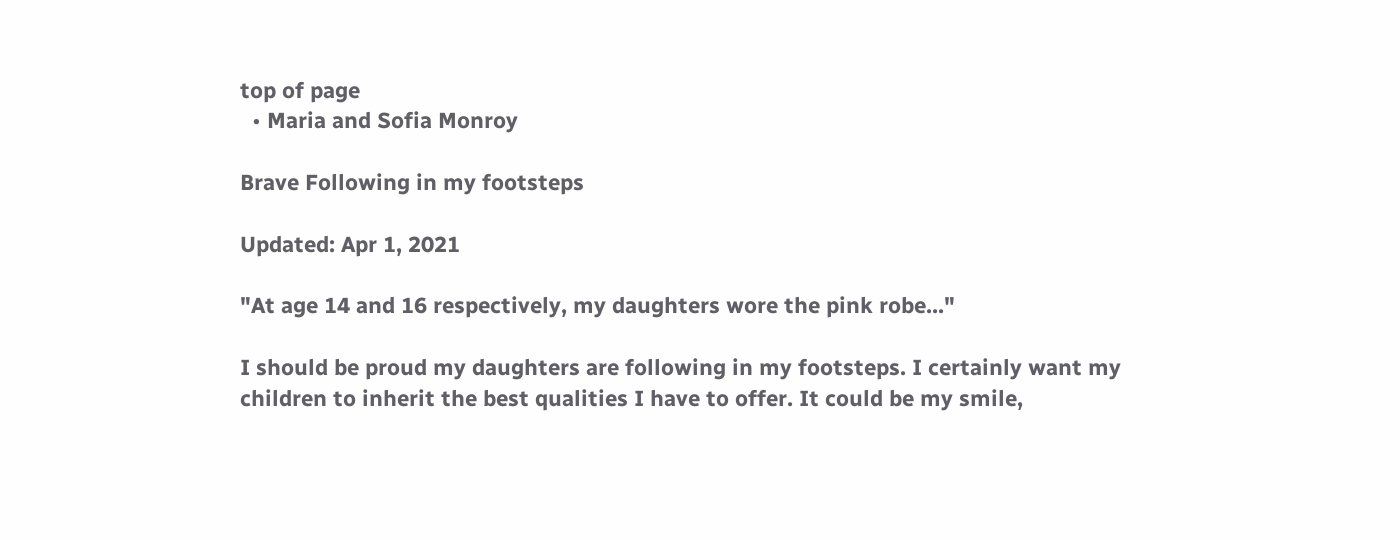top of page
  • Maria and Sofia Monroy

Brave Following in my footsteps

Updated: Apr 1, 2021

"At age 14 and 16 respectively, my daughters wore the pink robe..."

I should be proud my daughters are following in my footsteps. I certainly want my children to inherit the best qualities I have to offer. It could be my smile,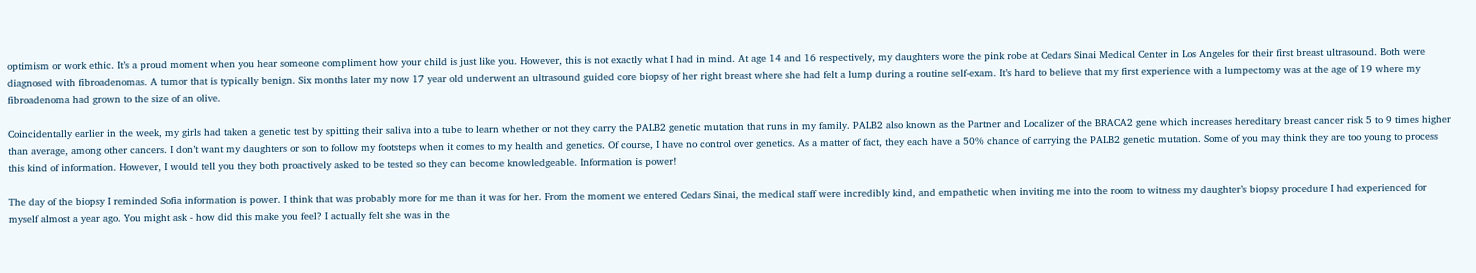optimism or work ethic. It’s a proud moment when you hear someone compliment how your child is just like you. However, this is not exactly what I had in mind. At age 14 and 16 respectively, my daughters wore the pink robe at Cedars Sinai Medical Center in Los Angeles for their first breast ultrasound. Both were diagnosed with fibroadenomas. A tumor that is typically benign. Six months later my now 17 year old underwent an ultrasound guided core biopsy of her right breast where she had felt a lump during a routine self-exam. It’s hard to believe that my first experience with a lumpectomy was at the age of 19 where my fibroadenoma had grown to the size of an olive.

Coincidentally earlier in the week, my girls had taken a genetic test by spitting their saliva into a tube to learn whether or not they carry the PALB2 genetic mutation that runs in my family. PALB2 also known as the Partner and Localizer of the BRACA2 gene which increases hereditary breast cancer risk 5 to 9 times higher than average, among other cancers. I don’t want my daughters or son to follow my footsteps when it comes to my health and genetics. Of course, I have no control over genetics. As a matter of fact, they each have a 50% chance of carrying the PALB2 genetic mutation. Some of you may think they are too young to process this kind of information. However, I would tell you they both proactively asked to be tested so they can become knowledgeable. Information is power!

The day of the biopsy I reminded Sofia information is power. I think that was probably more for me than it was for her. From the moment we entered Cedars Sinai, the medical staff were incredibly kind, and empathetic when inviting me into the room to witness my daughter’s biopsy procedure I had experienced for myself almost a year ago. You might ask - how did this make you feel? I actually felt she was in the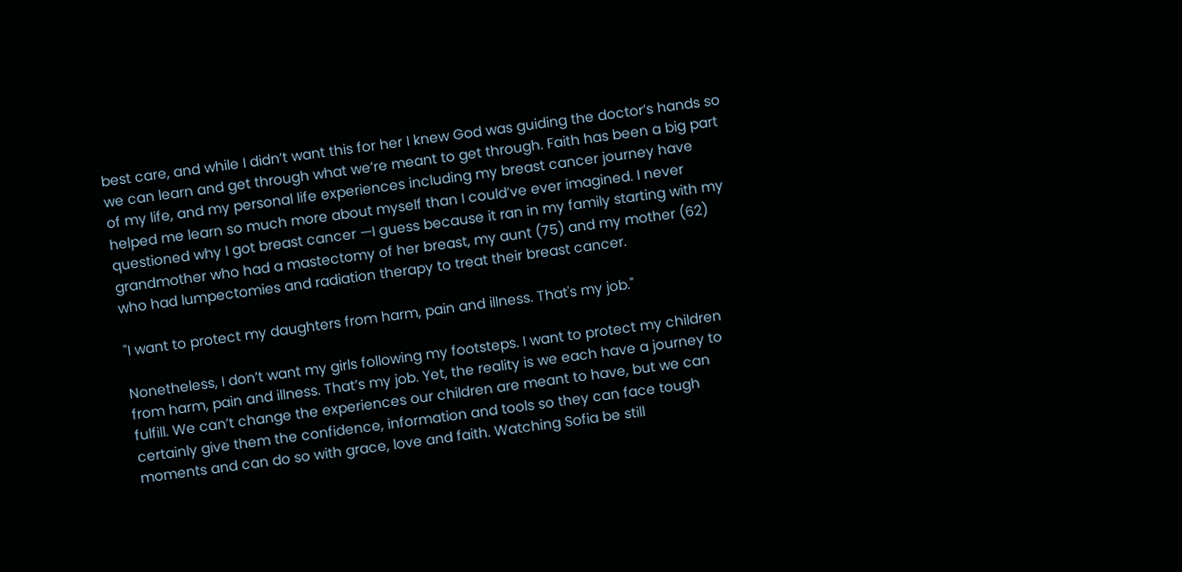best care, and while I didn’t want this for her I knew God was guiding the doctor’s hands so we can learn and get through what we’re meant to get through. Faith has been a big part of my life, and my personal life experiences including my breast cancer journey have helped me learn so much more about myself than I could’ve ever imagined. I never questioned why I got breast cancer —I guess because it ran in my family starting with my grandmother who had a mastectomy of her breast, my aunt (75) and my mother (62) who had lumpectomies and radiation therapy to treat their breast cancer.

"I want to protect my daughters from harm, pain and illness. That's my job."

Nonetheless, I don’t want my girls following my footsteps. I want to protect my children from harm, pain and illness. That’s my job. Yet, the reality is we each have a journey to fulfill. We can’t change the experiences our children are meant to have, but we can certainly give them the confidence, information and tools so they can face tough moments and can do so with grace, love and faith. Watching Sofia be still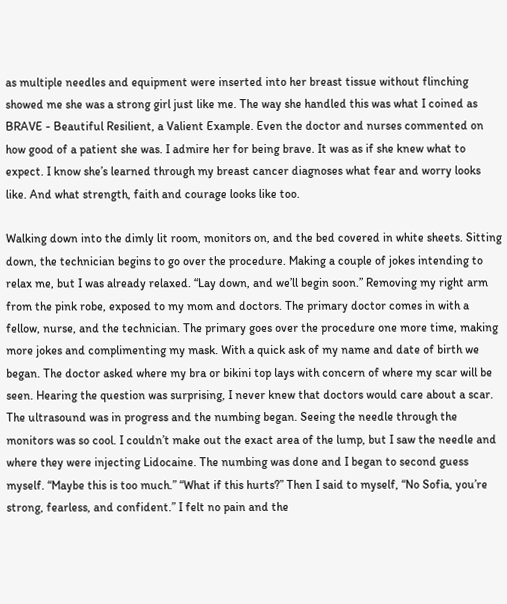as multiple needles and equipment were inserted into her breast tissue without flinching showed me she was a strong girl just like me. The way she handled this was what I coined as BRAVE - Beautiful Resilient, a Valient Example. Even the doctor and nurses commented on how good of a patient she was. I admire her for being brave. It was as if she knew what to expect. I know she’s learned through my breast cancer diagnoses what fear and worry looks like. And what strength, faith and courage looks like too.

Walking down into the dimly lit room, monitors on, and the bed covered in white sheets. Sitting down, the technician begins to go over the procedure. Making a couple of jokes intending to relax me, but I was already relaxed. “Lay down, and we’ll begin soon.” Removing my right arm from the pink robe, exposed to my mom and doctors. The primary doctor comes in with a fellow, nurse, and the technician. The primary goes over the procedure one more time, making more jokes and complimenting my mask. With a quick ask of my name and date of birth we began. The doctor asked where my bra or bikini top lays with concern of where my scar will be seen. Hearing the question was surprising, I never knew that doctors would care about a scar. The ultrasound was in progress and the numbing began. Seeing the needle through the monitors was so cool. I couldn’t make out the exact area of the lump, but I saw the needle and where they were injecting Lidocaine. The numbing was done and I began to second guess myself. “Maybe this is too much.” “What if this hurts?” Then I said to myself, “No Sofia, you’re strong, fearless, and confident.” I felt no pain and the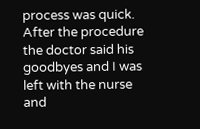process was quick. After the procedure the doctor said his goodbyes and I was left with the nurse and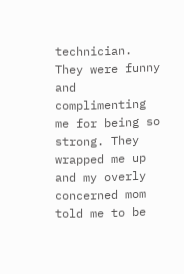technician. They were funny and complimenting me for being so strong. They wrapped me up and my overly concerned mom told me to be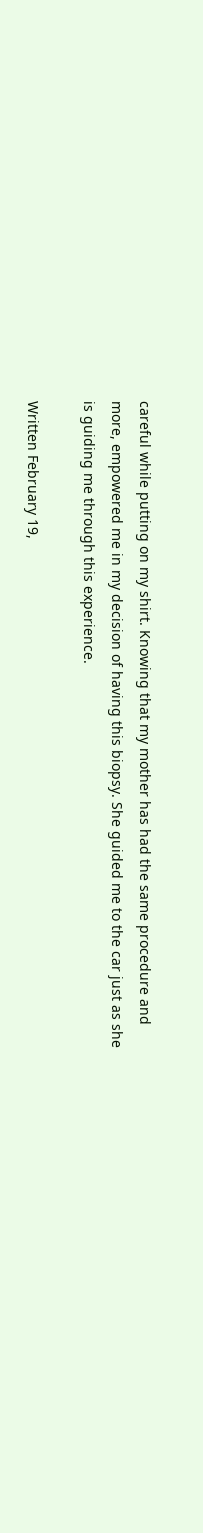careful while putting on my shirt. Knowing that my mother has had the same procedure and more, empowered me in my decision of having this biopsy. She guided me to the car just as she is guiding me through this experience.

Written February 19,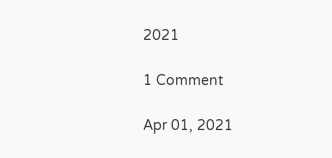2021

1 Comment

Apr 01, 2021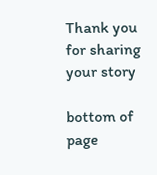Thank you for sharing your story

bottom of page